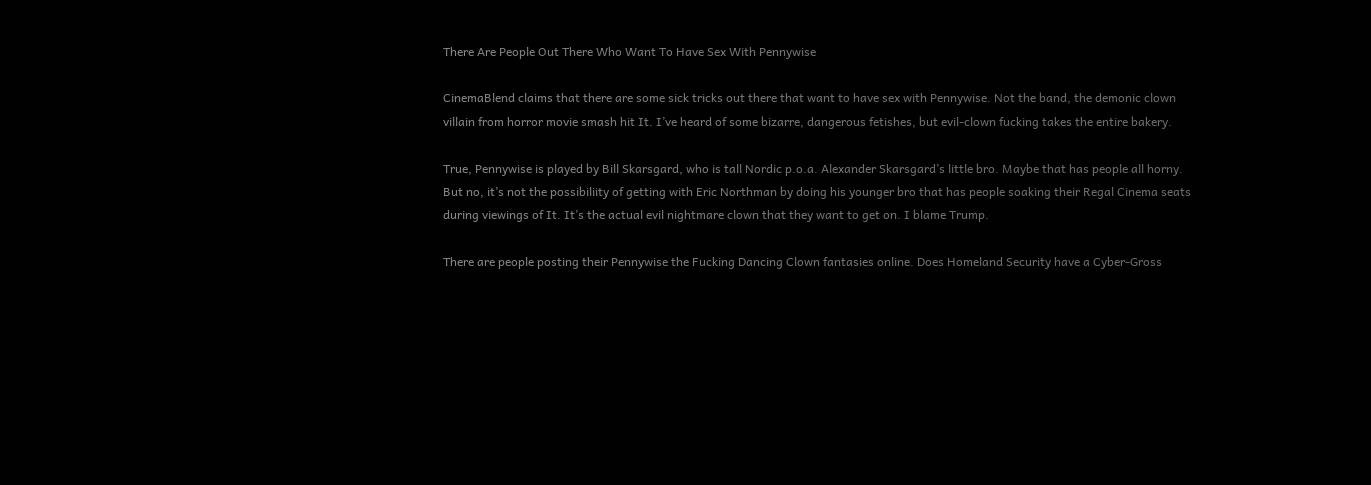There Are People Out There Who Want To Have Sex With Pennywise

CinemaBlend claims that there are some sick tricks out there that want to have sex with Pennywise. Not the band, the demonic clown villain from horror movie smash hit It. I’ve heard of some bizarre, dangerous fetishes, but evil-clown fucking takes the entire bakery.

True, Pennywise is played by Bill Skarsgard, who is tall Nordic p.o.a. Alexander Skarsgard’s little bro. Maybe that has people all horny. But no, it’s not the possibiliity of getting with Eric Northman by doing his younger bro that has people soaking their Regal Cinema seats during viewings of It. It’s the actual evil nightmare clown that they want to get on. I blame Trump.

There are people posting their Pennywise the Fucking Dancing Clown fantasies online. Does Homeland Security have a Cyber-Gross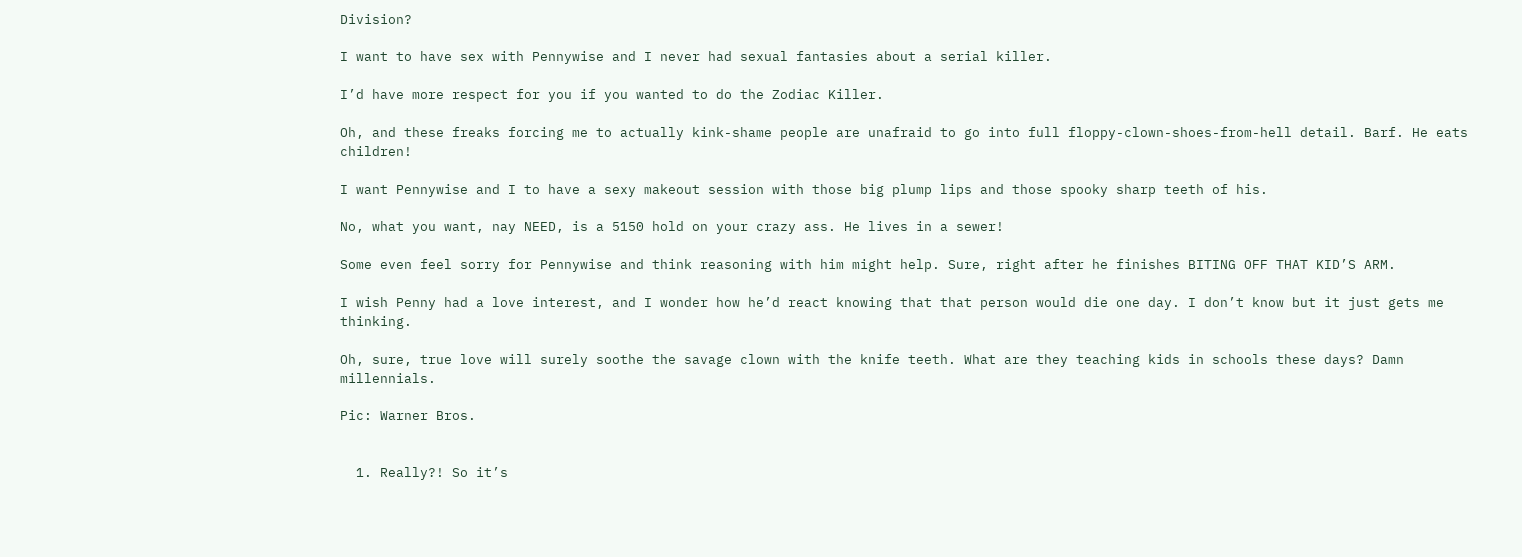Division?

I want to have sex with Pennywise and I never had sexual fantasies about a serial killer.

I’d have more respect for you if you wanted to do the Zodiac Killer.

Oh, and these freaks forcing me to actually kink-shame people are unafraid to go into full floppy-clown-shoes-from-hell detail. Barf. He eats children!

I want Pennywise and I to have a sexy makeout session with those big plump lips and those spooky sharp teeth of his.

No, what you want, nay NEED, is a 5150 hold on your crazy ass. He lives in a sewer!

Some even feel sorry for Pennywise and think reasoning with him might help. Sure, right after he finishes BITING OFF THAT KID’S ARM.

I wish Penny had a love interest, and I wonder how he’d react knowing that that person would die one day. I don’t know but it just gets me thinking.

Oh, sure, true love will surely soothe the savage clown with the knife teeth. What are they teaching kids in schools these days? Damn millennials.

Pic: Warner Bros.


  1. Really?! So it’s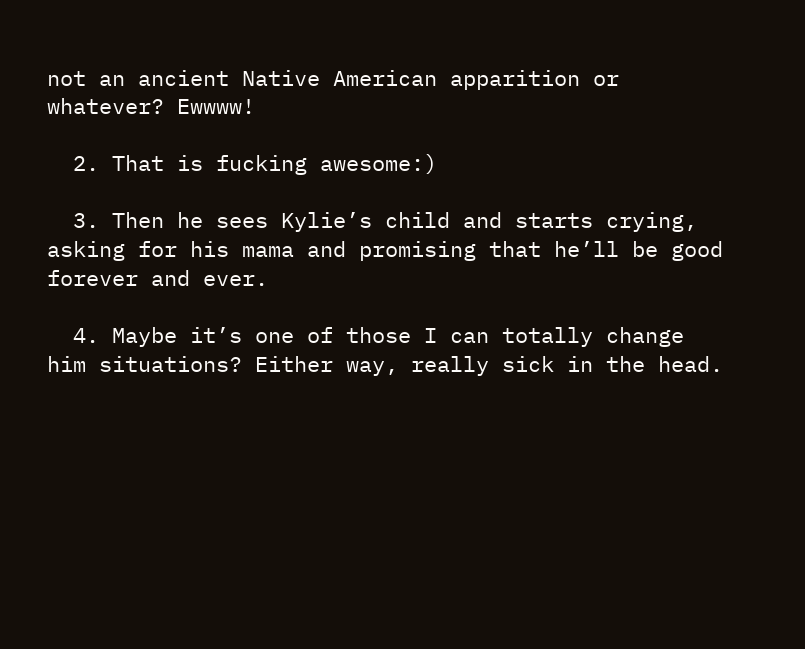not an ancient Native American apparition or whatever? Ewwww!

  2. That is fucking awesome:)

  3. Then he sees Kylie’s child and starts crying, asking for his mama and promising that he’ll be good forever and ever.

  4. Maybe it’s one of those I can totally change him situations? Either way, really sick in the head.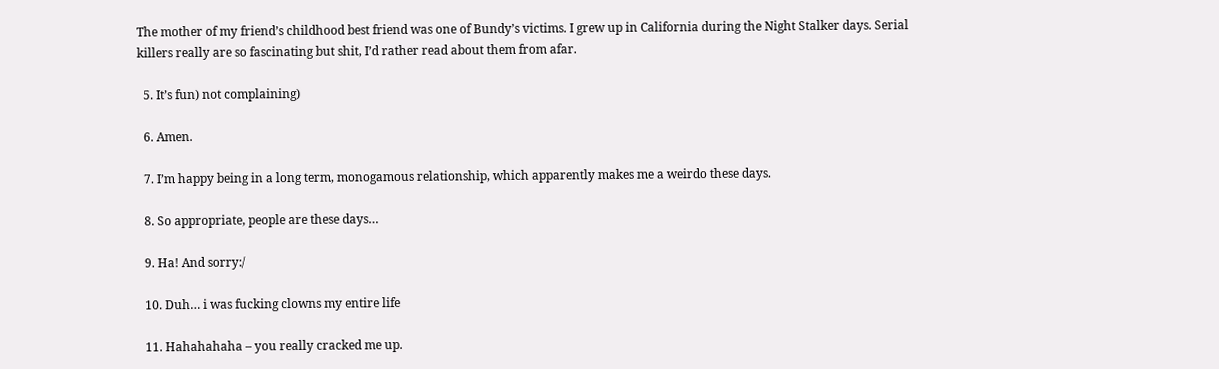The mother of my friend’s childhood best friend was one of Bundy’s victims. I grew up in California during the Night Stalker days. Serial killers really are so fascinating but shit, I’d rather read about them from afar.

  5. It’s fun) not complaining)

  6. Amen.

  7. I’m happy being in a long term, monogamous relationship, which apparently makes me a weirdo these days.

  8. So appropriate, people are these days…

  9. Ha! And sorry:/

  10. Duh… i was fucking clowns my entire life

  11. Hahahahaha – you really cracked me up.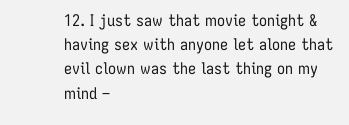12. I just saw that movie tonight & having sex with anyone let alone that evil clown was the last thing on my mind –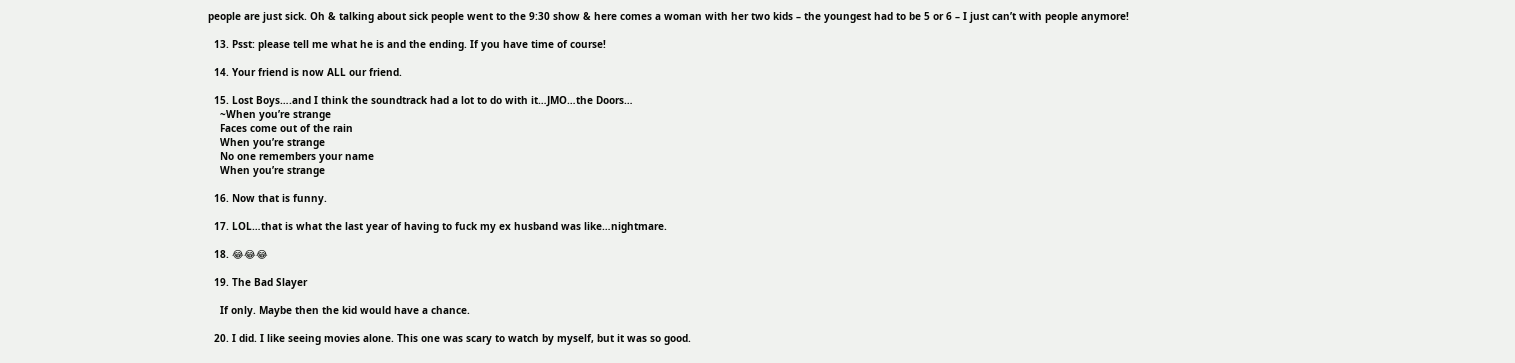people are just sick. Oh & talking about sick people went to the 9:30 show & here comes a woman with her two kids – the youngest had to be 5 or 6 – I just can’t with people anymore!

  13. Psst: please tell me what he is and the ending. If you have time of course!

  14. Your friend is now ALL our friend.

  15. Lost Boys….and I think the soundtrack had a lot to do with it…JMO…the Doors…
    ~When you’re strange
    Faces come out of the rain
    When you’re strange
    No one remembers your name
    When you’re strange

  16. Now that is funny.

  17. LOL…that is what the last year of having to fuck my ex husband was like…nightmare.

  18. 😂😂😂

  19. The Bad Slayer

    If only. Maybe then the kid would have a chance.

  20. I did. I like seeing movies alone. This one was scary to watch by myself, but it was so good.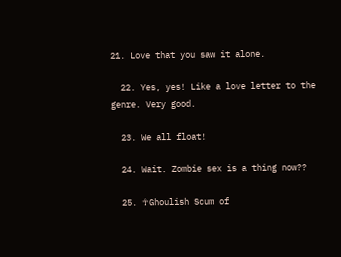21. Love that you saw it alone.

  22. Yes, yes! Like a love letter to the genre. Very good.

  23. We all float!

  24. Wait. Zombie sex is a thing now??

  25. ☥Ghoulish Scum of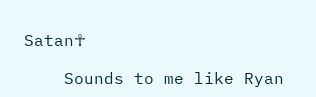Satan☥

    Sounds to me like Ryan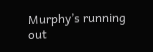Murphy’s running out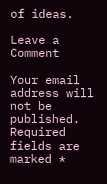of ideas.

Leave a Comment

Your email address will not be published. Required fields are marked *